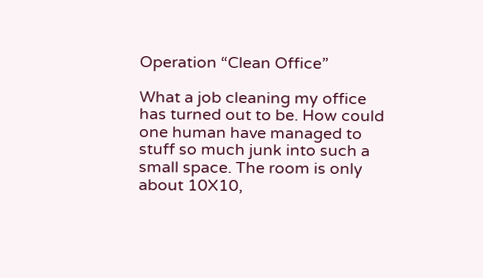Operation “Clean Office”

What a job cleaning my office has turned out to be. How could one human have managed to stuff so much junk into such a small space. The room is only about 10X10,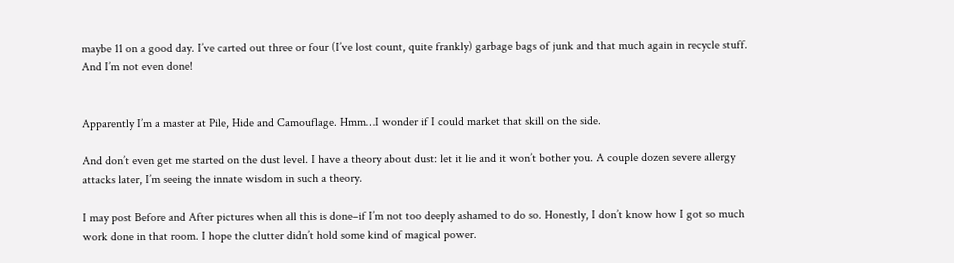maybe 11 on a good day. I’ve carted out three or four (I’ve lost count, quite frankly) garbage bags of junk and that much again in recycle stuff. And I’m not even done!


Apparently I’m a master at Pile, Hide and Camouflage. Hmm…I wonder if I could market that skill on the side.

And don’t even get me started on the dust level. I have a theory about dust: let it lie and it won’t bother you. A couple dozen severe allergy attacks later, I’m seeing the innate wisdom in such a theory.

I may post Before and After pictures when all this is done–if I’m not too deeply ashamed to do so. Honestly, I don’t know how I got so much work done in that room. I hope the clutter didn’t hold some kind of magical power.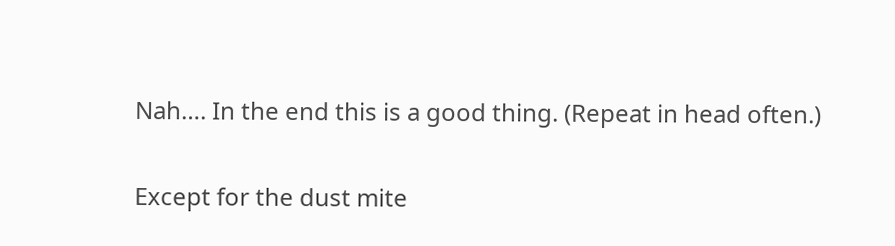Nah…. In the end this is a good thing. (Repeat in head often.)

Except for the dust mite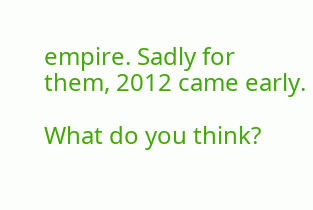empire. Sadly for them, 2012 came early.

What do you think?